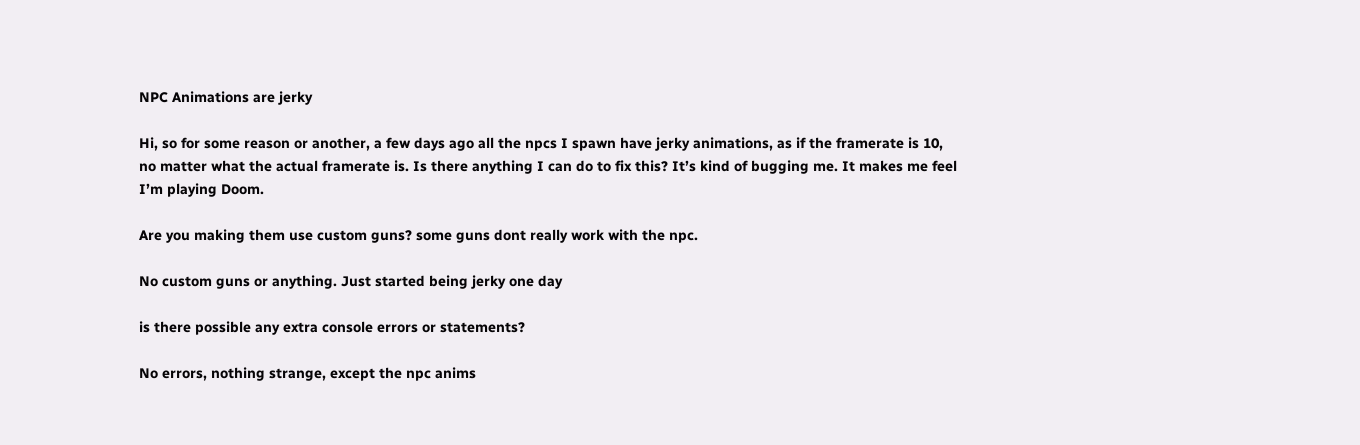NPC Animations are jerky

Hi, so for some reason or another, a few days ago all the npcs I spawn have jerky animations, as if the framerate is 10, no matter what the actual framerate is. Is there anything I can do to fix this? It’s kind of bugging me. It makes me feel I’m playing Doom.

Are you making them use custom guns? some guns dont really work with the npc.

No custom guns or anything. Just started being jerky one day

is there possible any extra console errors or statements?

No errors, nothing strange, except the npc anims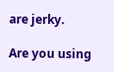are jerky.

Are you using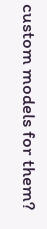custom models for them?